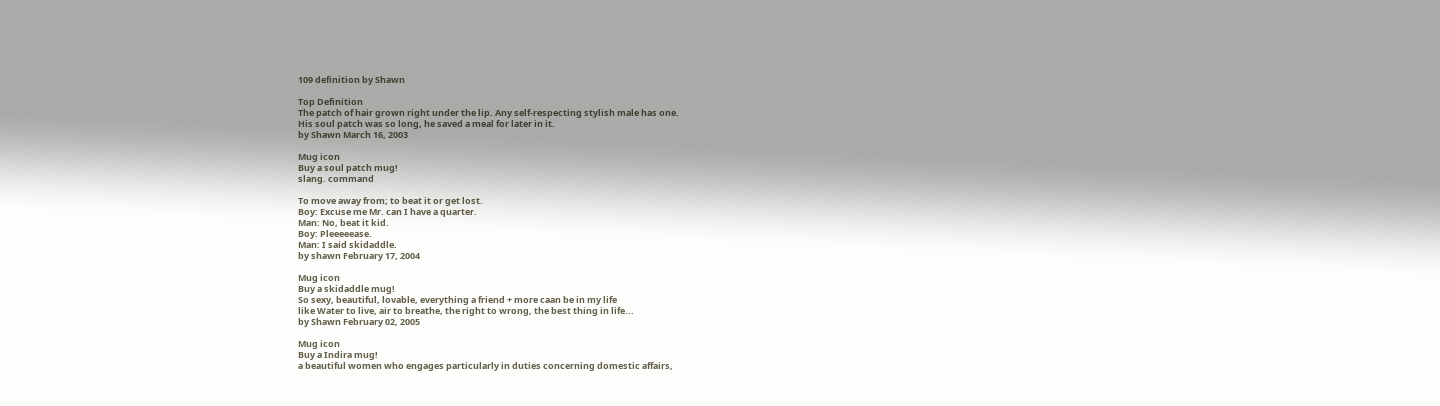109 definition by Shawn

Top Definition
The patch of hair grown right under the lip. Any self-respecting stylish male has one.
His soul patch was so long, he saved a meal for later in it.
by Shawn March 16, 2003

Mug icon
Buy a soul patch mug!
slang. command

To move away from; to beat it or get lost.
Boy: Excuse me Mr. can I have a quarter.
Man: No, beat it kid.
Boy: Pleeeeease.
Man: I said skidaddle.
by shawn February 17, 2004

Mug icon
Buy a skidaddle mug!
So sexy, beautiful, lovable, everything a friend + more caan be in my life
like Water to live, air to breathe, the right to wrong, the best thing in life...
by Shawn February 02, 2005

Mug icon
Buy a Indira mug!
a beautiful women who engages particularly in duties concerning domestic affairs,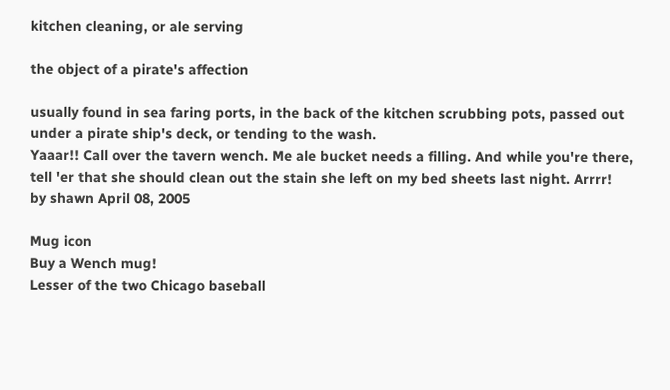kitchen cleaning, or ale serving

the object of a pirate's affection

usually found in sea faring ports, in the back of the kitchen scrubbing pots, passed out under a pirate ship's deck, or tending to the wash.
Yaaar!! Call over the tavern wench. Me ale bucket needs a filling. And while you're there, tell 'er that she should clean out the stain she left on my bed sheets last night. Arrrr!
by shawn April 08, 2005

Mug icon
Buy a Wench mug!
Lesser of the two Chicago baseball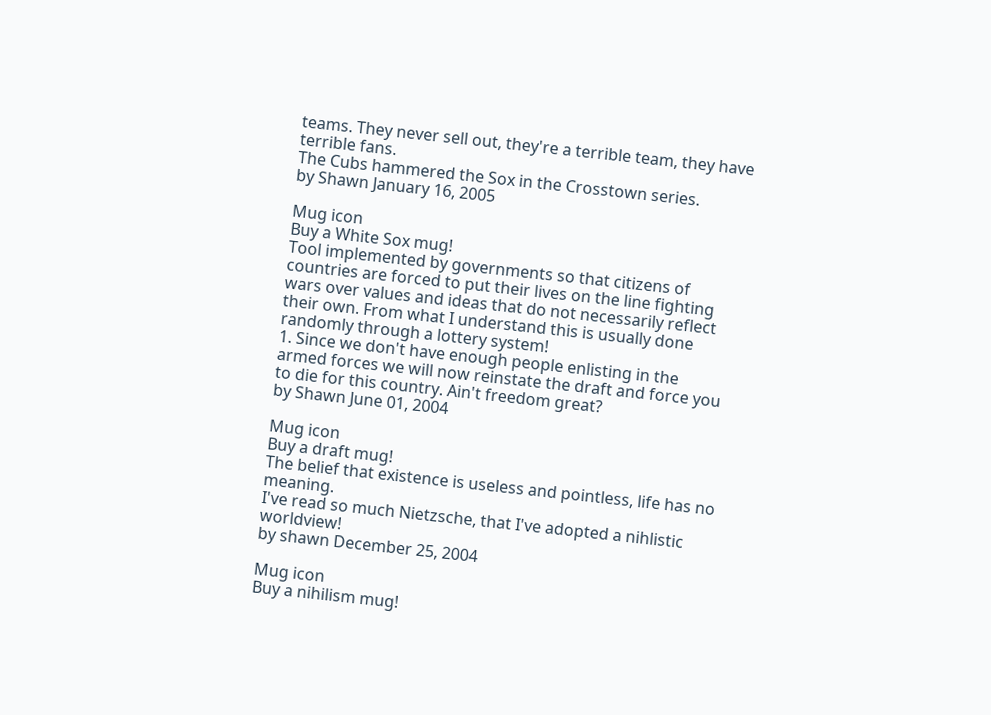teams. They never sell out, they're a terrible team, they have terrible fans.
The Cubs hammered the Sox in the Crosstown series.
by Shawn January 16, 2005

Mug icon
Buy a White Sox mug!
Tool implemented by governments so that citizens of countries are forced to put their lives on the line fighting wars over values and ideas that do not necessarily reflect their own. From what I understand this is usually done randomly through a lottery system!
1. Since we don't have enough people enlisting in the armed forces we will now reinstate the draft and force you to die for this country. Ain't freedom great?
by Shawn June 01, 2004

Mug icon
Buy a draft mug!
The belief that existence is useless and pointless, life has no meaning.
I've read so much Nietzsche, that I've adopted a nihlistic worldview!
by shawn December 25, 2004

Mug icon
Buy a nihilism mug!